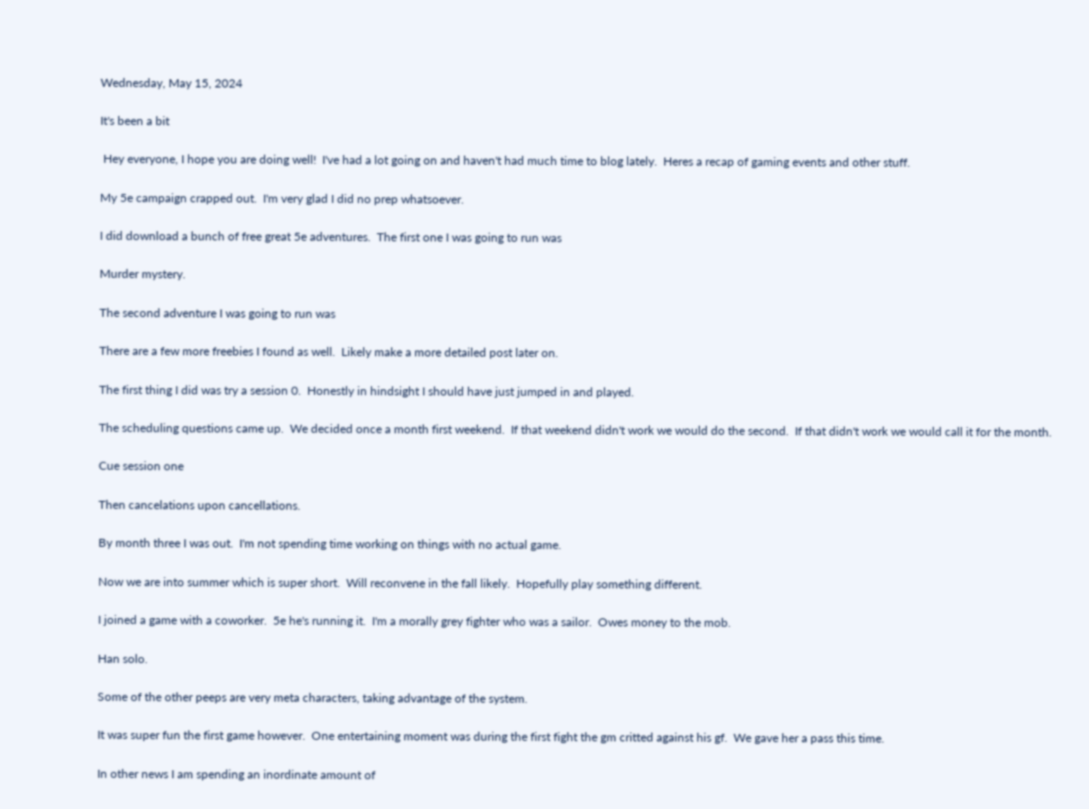Wednesday, May 15, 2024

It's been a bit

 Hey everyone, I hope you are doing well!  I've had a lot going on and haven't had much time to blog lately.  Heres a recap of gaming events and other stuff.

My 5e campaign crapped out.  I'm very glad I did no prep whatsoever.

I did download a bunch of free great 5e adventures.  The first one I was going to run was

Murder mystery.

The second adventure I was going to run was

There are a few more freebies I found as well.  Likely make a more detailed post later on.

The first thing I did was try a session 0.  Honestly in hindsight I should have just jumped in and played.

The scheduling questions came up.  We decided once a month first weekend.  If that weekend didn't work we would do the second.  If that didn't work we would call it for the month.

Cue session one

Then cancelations upon cancellations.

By month three I was out.  I'm not spending time working on things with no actual game.

Now we are into summer which is super short.  Will reconvene in the fall likely.  Hopefully play something different.

I joined a game with a coworker.  5e he's running it.  I'm a morally grey fighter who was a sailor.  Owes money to the mob.

Han solo.

Some of the other peeps are very meta characters, taking advantage of the system.

It was super fun the first game however.  One entertaining moment was during the first fight the gm critted against his gf.  We gave her a pass this time.

In other news I am spending an inordinate amount of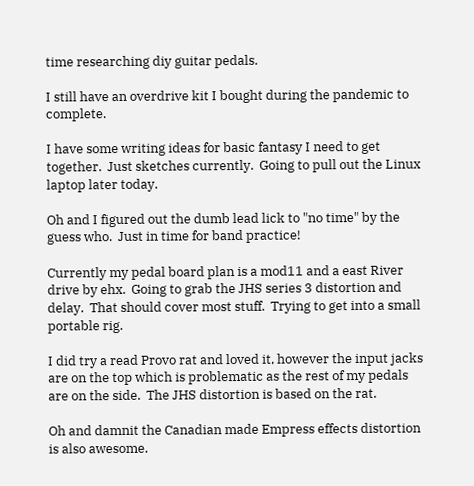time researching diy guitar pedals.

I still have an overdrive kit I bought during the pandemic to complete.

I have some writing ideas for basic fantasy I need to get together.  Just sketches currently.  Going to pull out the Linux laptop later today.

Oh and I figured out the dumb lead lick to "no time" by the guess who.  Just in time for band practice!

Currently my pedal board plan is a mod11 and a east River drive by ehx.  Going to grab the JHS series 3 distortion and delay.  That should cover most stuff.  Trying to get into a small portable rig.

I did try a read Provo rat and loved it, however the input jacks are on the top which is problematic as the rest of my pedals are on the side.  The JHS distortion is based on the rat.

Oh and damnit the Canadian made Empress effects distortion is also awesome.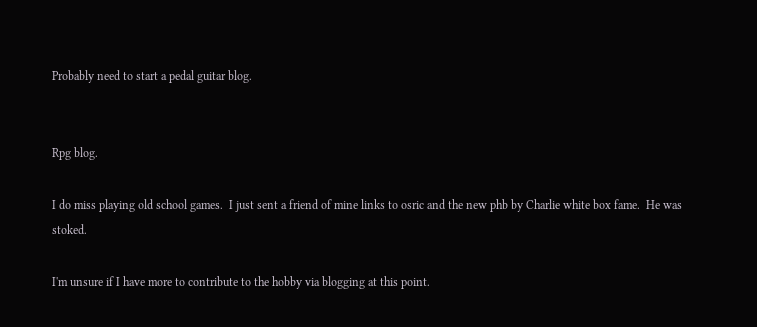Probably need to start a pedal guitar blog.


Rpg blog.

I do miss playing old school games.  I just sent a friend of mine links to osric and the new phb by Charlie white box fame.  He was stoked.

I'm unsure if I have more to contribute to the hobby via blogging at this point.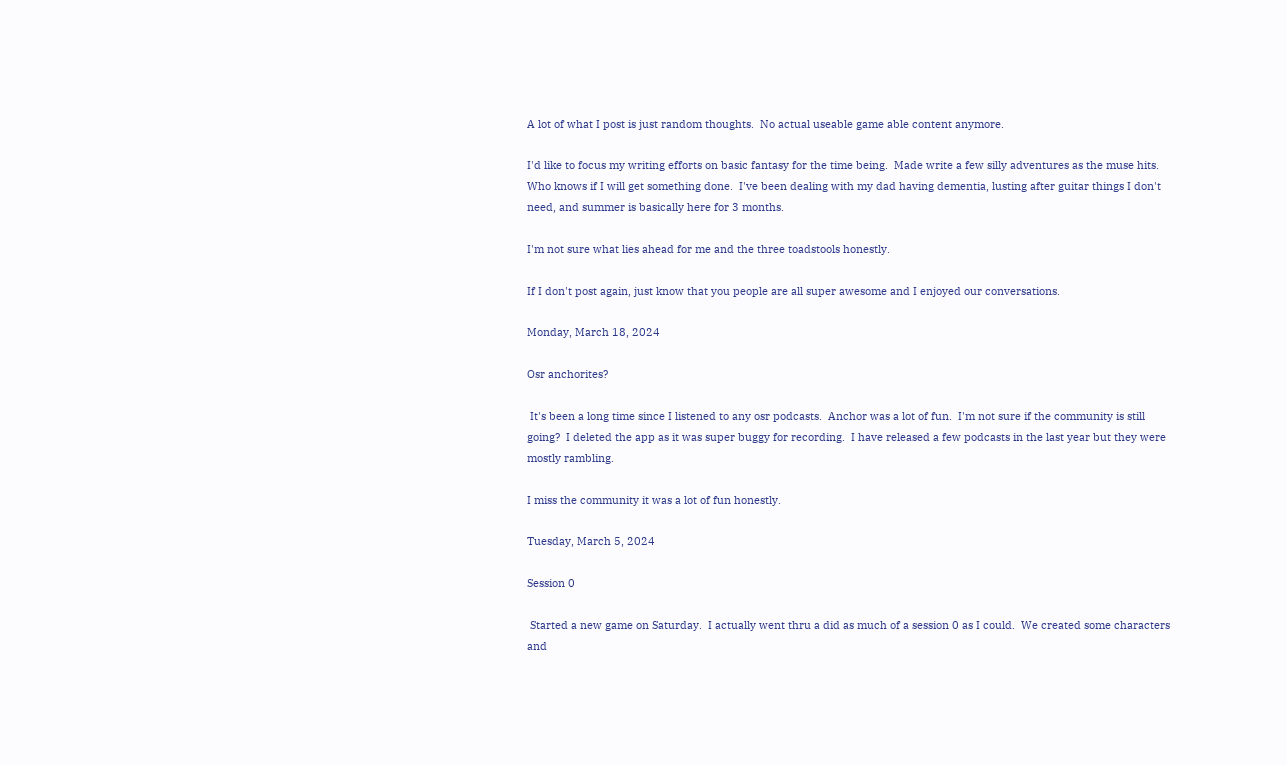A lot of what I post is just random thoughts.  No actual useable game able content anymore.

I'd like to focus my writing efforts on basic fantasy for the time being.  Made write a few silly adventures as the muse hits.  Who knows if I will get something done.  I've been dealing with my dad having dementia, lusting after guitar things I don't need, and summer is basically here for 3 months.

I'm not sure what lies ahead for me and the three toadstools honestly.

If I don't post again, just know that you people are all super awesome and I enjoyed our conversations.

Monday, March 18, 2024

Osr anchorites?

 It's been a long time since I listened to any osr podcasts.  Anchor was a lot of fun.  I'm not sure if the community is still going?  I deleted the app as it was super buggy for recording.  I have released a few podcasts in the last year but they were mostly rambling.

I miss the community it was a lot of fun honestly.

Tuesday, March 5, 2024

Session 0

 Started a new game on Saturday.  I actually went thru a did as much of a session 0 as I could.  We created some characters and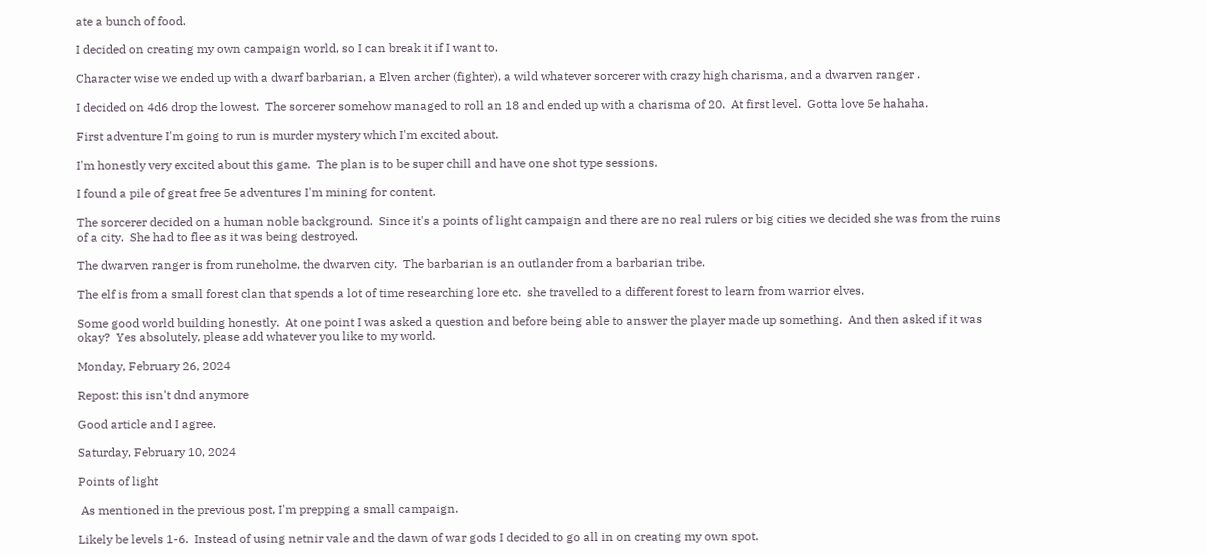ate a bunch of food.

I decided on creating my own campaign world, so I can break it if I want to.

Character wise we ended up with a dwarf barbarian, a Elven archer (fighter), a wild whatever sorcerer with crazy high charisma, and a dwarven ranger .

I decided on 4d6 drop the lowest.  The sorcerer somehow managed to roll an 18 and ended up with a charisma of 20.  At first level.  Gotta love 5e hahaha.

First adventure I'm going to run is murder mystery which I'm excited about.

I'm honestly very excited about this game.  The plan is to be super chill and have one shot type sessions.

I found a pile of great free 5e adventures I'm mining for content.

The sorcerer decided on a human noble background.  Since it's a points of light campaign and there are no real rulers or big cities we decided she was from the ruins of a city.  She had to flee as it was being destroyed.

The dwarven ranger is from runeholme, the dwarven city.  The barbarian is an outlander from a barbarian tribe.

The elf is from a small forest clan that spends a lot of time researching lore etc.  she travelled to a different forest to learn from warrior elves.

Some good world building honestly.  At one point I was asked a question and before being able to answer the player made up something.  And then asked if it was okay?  Yes absolutely, please add whatever you like to my world.

Monday, February 26, 2024

Repost: this isn't dnd anymore

Good article and I agree.

Saturday, February 10, 2024

Points of light

 As mentioned in the previous post, I'm prepping a small campaign.

Likely be levels 1-6.  Instead of using netnir vale and the dawn of war gods I decided to go all in on creating my own spot.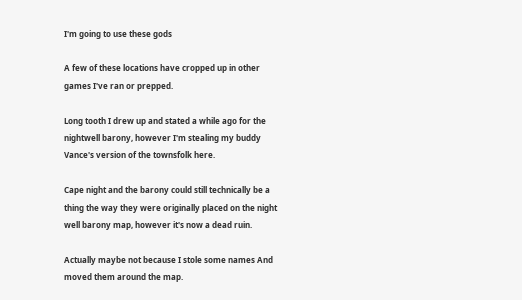I'm going to use these gods

A few of these locations have cropped up in other games I've ran or prepped.

Long tooth I drew up and stated a while ago for the nightwell barony, however I'm stealing my buddy Vance's version of the townsfolk here.

Cape night and the barony could still technically be a thing the way they were originally placed on the night well barony map, however it's now a dead ruin.

Actually maybe not because I stole some names And moved them around the map.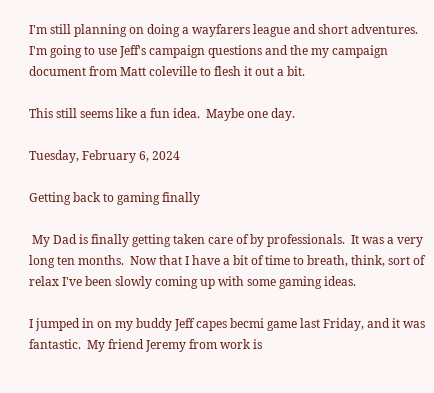I'm still planning on doing a wayfarers league and short adventures.  I'm going to use Jeff's campaign questions and the my campaign document from Matt coleville to flesh it out a bit.

This still seems like a fun idea.  Maybe one day.

Tuesday, February 6, 2024

Getting back to gaming finally

 My Dad is finally getting taken care of by professionals.  It was a very long ten months.  Now that I have a bit of time to breath, think, sort of relax I've been slowly coming up with some gaming ideas.

I jumped in on my buddy Jeff capes becmi game last Friday, and it was fantastic.  My friend Jeremy from work is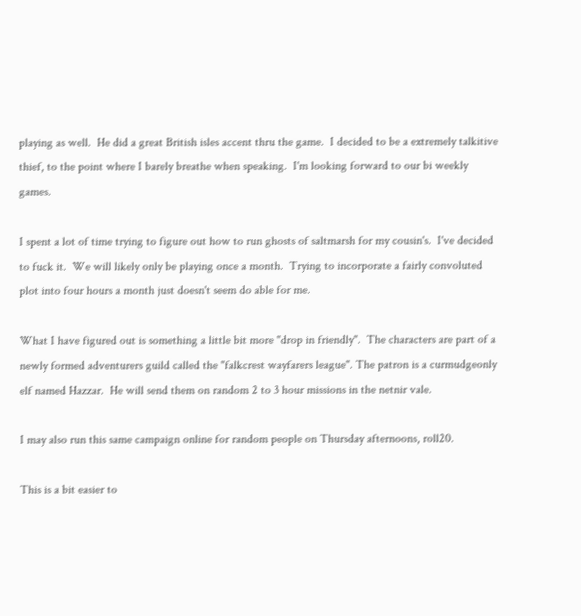playing as well.  He did a great British isles accent thru the game.  I decided to be a extremely talkitive thief, to the point where I barely breathe when speaking.  I'm looking forward to our bi weekly games.

I spent a lot of time trying to figure out how to run ghosts of saltmarsh for my cousin's.  I've decided to fuck it.  We will likely only be playing once a month.  Trying to incorporate a fairly convoluted plot into four hours a month just doesn't seem do able for me.

What I have figured out is something a little bit more "drop in friendly".  The characters are part of a newly formed adventurers guild called the "falkcrest wayfarers league". The patron is a curmudgeonly elf named Hazzar.  He will send them on random 2 to 3 hour missions in the netnir vale.

I may also run this same campaign online for random people on Thursday afternoons, roll20.

This is a bit easier to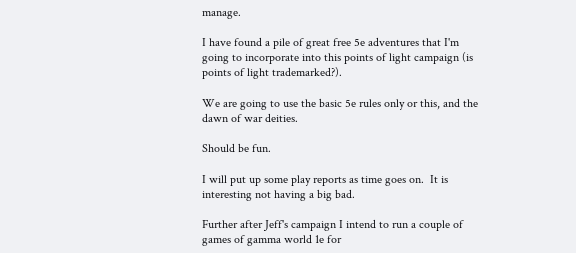manage.

I have found a pile of great free 5e adventures that I'm going to incorporate into this points of light campaign (is points of light trademarked?).

We are going to use the basic 5e rules only or this, and the dawn of war deities.

Should be fun.

I will put up some play reports as time goes on.  It is interesting not having a big bad.

Further after Jeff's campaign I intend to run a couple of games of gamma world 1e for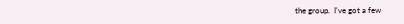the group.  I've got a few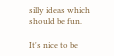silly ideas which should be fun.

It's nice to be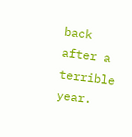back after a terrible year.